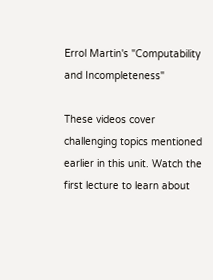Errol Martin's "Computability and Incompleteness"

These videos cover challenging topics mentioned earlier in this unit. Watch the first lecture to learn about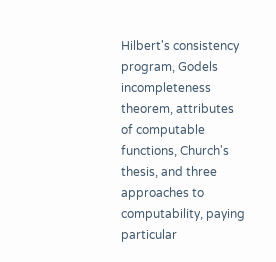Hilbert's consistency program, Godels incompleteness theorem, attributes of computable functions, Church's thesis, and three approaches to computability, paying particular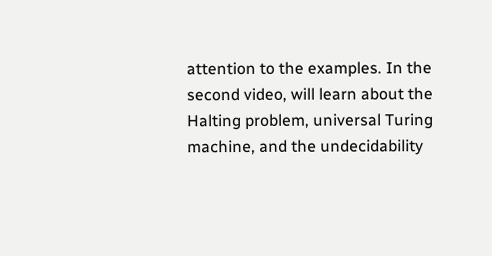attention to the examples. In the second video, will learn about the Halting problem, universal Turing machine, and the undecidability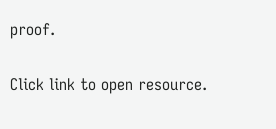proof.

Click link to open resource.